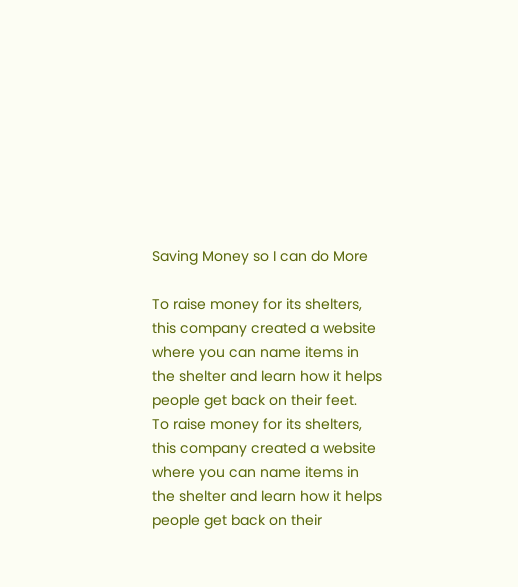Saving Money so I can do More

To raise money for its shelters, this company created a website where you can name items in the shelter and learn how it helps people get back on their feet.
To raise money for its shelters, this company created a website where you can name items in the shelter and learn how it helps people get back on their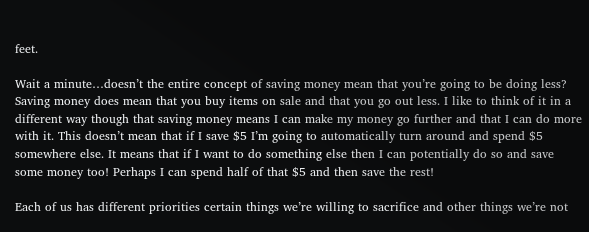feet.

Wait a minute…doesn’t the entire concept of saving money mean that you’re going to be doing less? Saving money does mean that you buy items on sale and that you go out less. I like to think of it in a different way though that saving money means I can make my money go further and that I can do more with it. This doesn’t mean that if I save $5 I’m going to automatically turn around and spend $5 somewhere else. It means that if I want to do something else then I can potentially do so and save some money too! Perhaps I can spend half of that $5 and then save the rest!

Each of us has different priorities certain things we’re willing to sacrifice and other things we’re not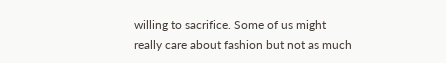willing to sacrifice. Some of us might really care about fashion but not as much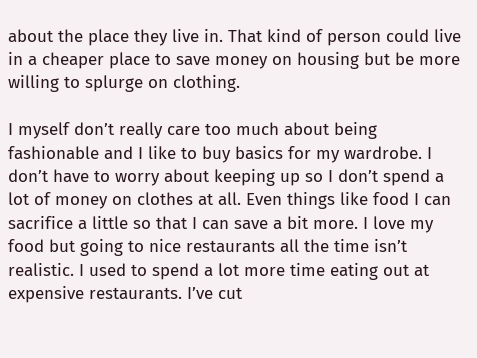about the place they live in. That kind of person could live in a cheaper place to save money on housing but be more willing to splurge on clothing.

I myself don’t really care too much about being fashionable and I like to buy basics for my wardrobe. I don’t have to worry about keeping up so I don’t spend a lot of money on clothes at all. Even things like food I can sacrifice a little so that I can save a bit more. I love my food but going to nice restaurants all the time isn’t realistic. I used to spend a lot more time eating out at expensive restaurants. I’ve cut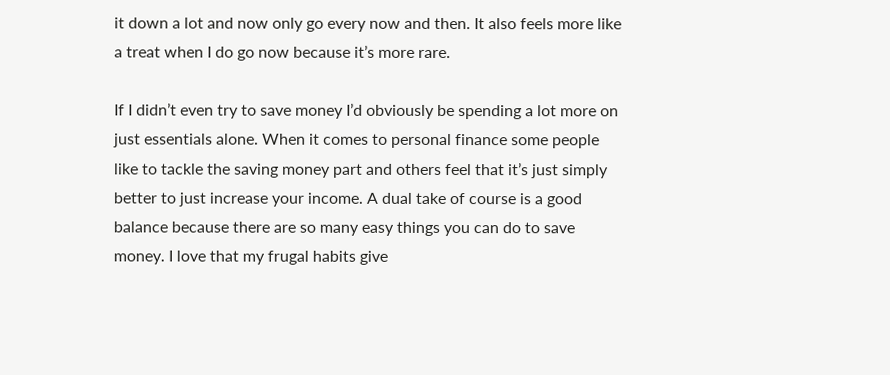it down a lot and now only go every now and then. It also feels more like a treat when I do go now because it’s more rare.

If I didn’t even try to save money I’d obviously be spending a lot more on just essentials alone. When it comes to personal finance some people like to tackle the saving money part and others feel that it’s just simply better to just increase your income. A dual take of course is a good balance because there are so many easy things you can do to save money. I love that my frugal habits give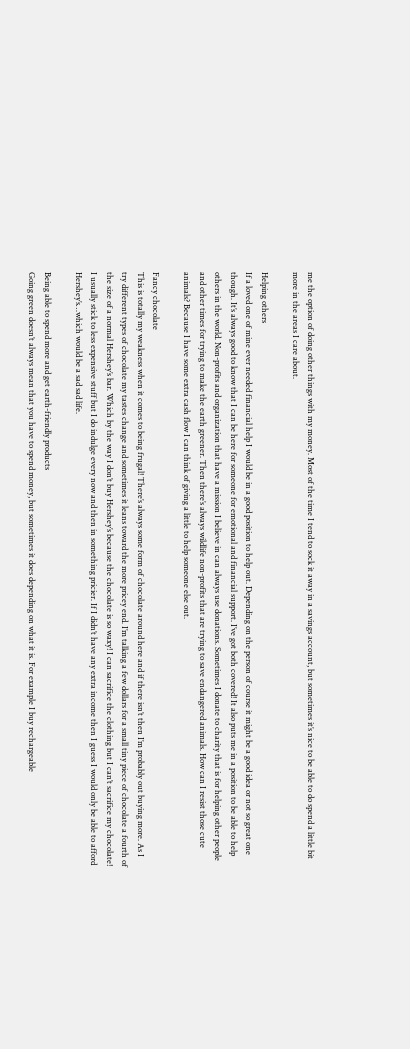me the option of doing other things with my money. Most of the time I tend to sock it away in a savings account, but sometimes it’s nice to be able to do spend a little bit more in the areas I care about.

Helping others
If a loved one of mine ever needed financial help I would be in a good position to help out. Depending on the person of course it might be a good idea or not so great one though. It’s always good to know that I can be here for someone for emotional and financial support. I’ve got both covered! It also puts me in a position to be able to help others in the world. Non-profits and organization that have a mission I believe in can always use donations. Sometimes I donate to charity that is for helping other people and other times for trying to make the earth greener. Then there’s always wildlife non-profits that are trying to save endangered animals. How can I resist those cute animals? Because I have some extra cash flow I can think of giving a little to help someone else out.

Fancy chocolate
This is totally my weakness when it comes to being frugal! There’s always some form of chocolate around here and if there isn’t then I’m probably out buying more. As I try different types of chocolate my tastes change and sometimes it leans toward the more pricey end. I’m talking a few dollars for a small tiny piece of chocolate a fourth of the size of a normal Hershey’s bar. Which by the way I don’t buy Hershey’s because the chocolate is so waxy! I can sacrifice the clothing but I can’t sacrifice my chocolate! I usually stick to less expensive stuff but I do indulge every now and then in something pricier. If I didn’t have any extra income then I guess I would only be able to afford Hershey’s…which would be a sad sad life.

Being able to spend more and get earth-friendly products
Going green doesn’t always mean that you have to spend money, but sometimes it does depending on what it is. For example I buy rechargeable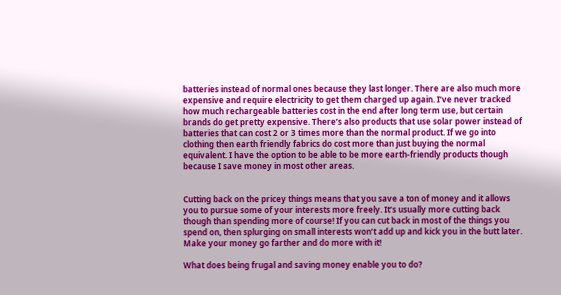batteries instead of normal ones because they last longer. There are also much more expensive and require electricity to get them charged up again. I’ve never tracked how much rechargeable batteries cost in the end after long term use, but certain brands do get pretty expensive. There’s also products that use solar power instead of batteries that can cost 2 or 3 times more than the normal product. If we go into clothing then earth friendly fabrics do cost more than just buying the normal equivalent. I have the option to be able to be more earth-friendly products though because I save money in most other areas.


Cutting back on the pricey things means that you save a ton of money and it allows you to pursue some of your interests more freely. It’s usually more cutting back though than spending more of course! If you can cut back in most of the things you spend on, then splurging on small interests won’t add up and kick you in the butt later. Make your money go farther and do more with it!

What does being frugal and saving money enable you to do?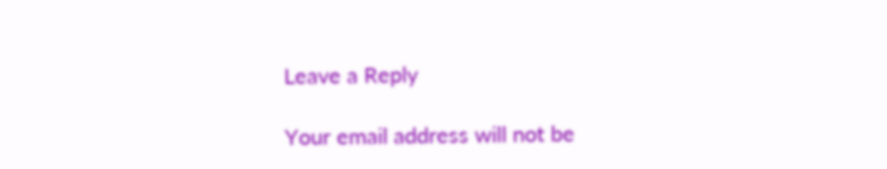Leave a Reply

Your email address will not be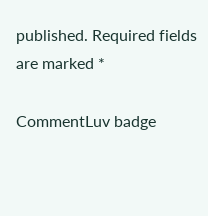published. Required fields are marked *

CommentLuv badge